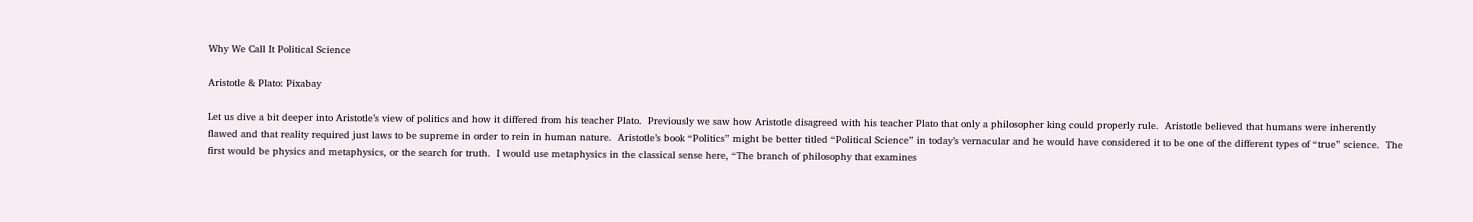Why We Call It Political Science

Aristotle & Plato: Pixabay

Let us dive a bit deeper into Aristotle’s view of politics and how it differed from his teacher Plato.  Previously we saw how Aristotle disagreed with his teacher Plato that only a philosopher king could properly rule.  Aristotle believed that humans were inherently flawed and that reality required just laws to be supreme in order to rein in human nature.  Aristotle’s book “Politics” might be better titled “Political Science” in today’s vernacular and he would have considered it to be one of the different types of “true” science.  The first would be physics and metaphysics, or the search for truth.  I would use metaphysics in the classical sense here, “The branch of philosophy that examines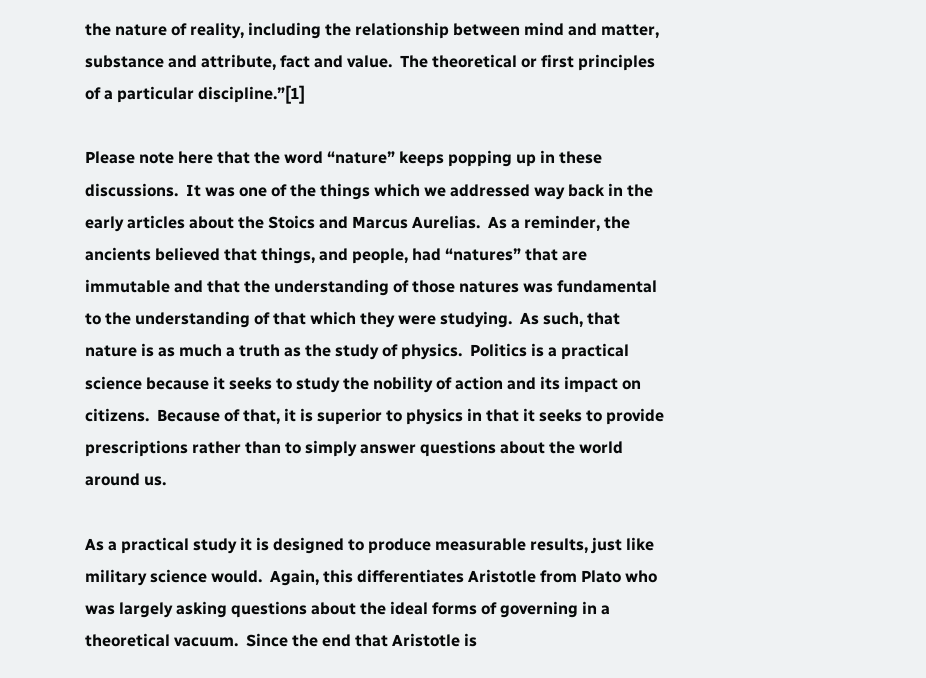the nature of reality, including the relationship between mind and matter, substance and attribute, fact and value.  The theoretical or first principles of a particular discipline.”[1]

Please note here that the word “nature” keeps popping up in these discussions.  It was one of the things which we addressed way back in the early articles about the Stoics and Marcus Aurelias.  As a reminder, the ancients believed that things, and people, had “natures” that are immutable and that the understanding of those natures was fundamental to the understanding of that which they were studying.  As such, that nature is as much a truth as the study of physics.  Politics is a practical science because it seeks to study the nobility of action and its impact on citizens.  Because of that, it is superior to physics in that it seeks to provide prescriptions rather than to simply answer questions about the world around us.

As a practical study it is designed to produce measurable results, just like military science would.  Again, this differentiates Aristotle from Plato who was largely asking questions about the ideal forms of governing in a theoretical vacuum.  Since the end that Aristotle is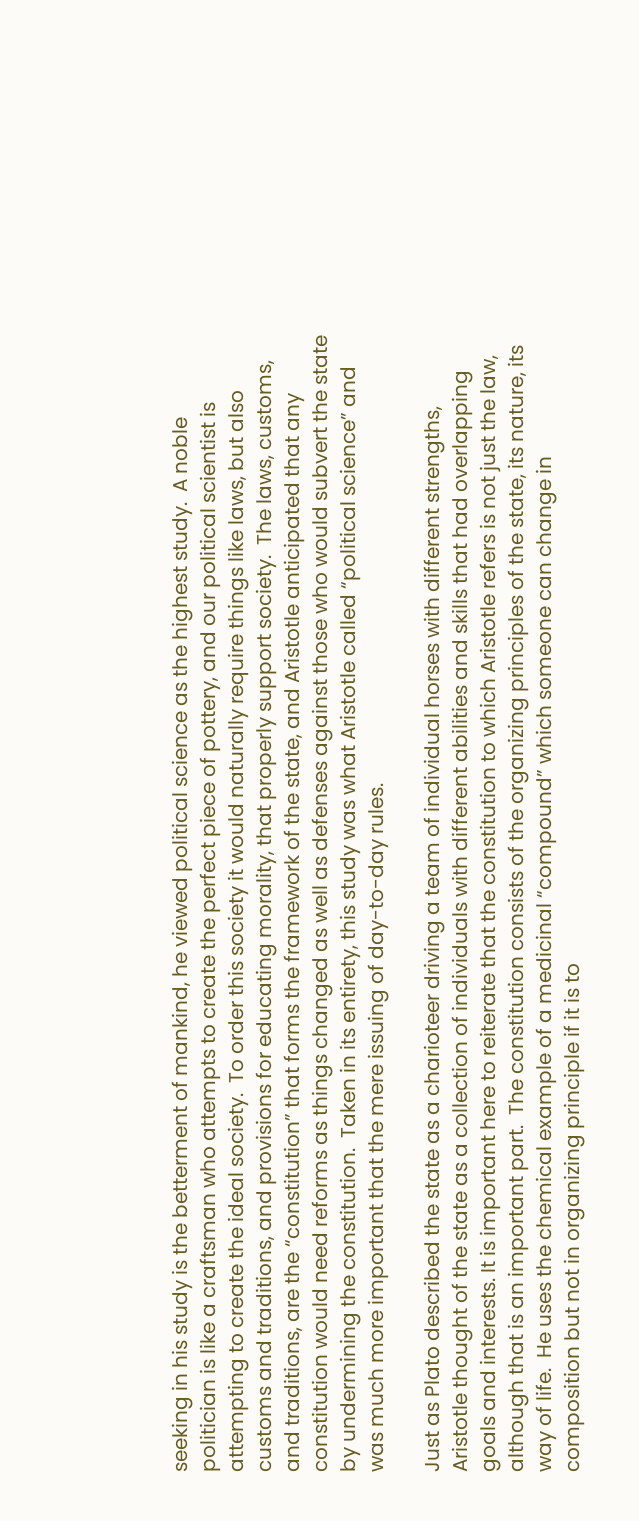seeking in his study is the betterment of mankind, he viewed political science as the highest study.  A noble politician is like a craftsman who attempts to create the perfect piece of pottery, and our political scientist is attempting to create the ideal society.  To order this society it would naturally require things like laws, but also customs and traditions, and provisions for educating morality, that properly support society.  The laws, customs, and traditions, are the “constitution” that forms the framework of the state, and Aristotle anticipated that any constitution would need reforms as things changed as well as defenses against those who would subvert the state by undermining the constitution.  Taken in its entirety, this study was what Aristotle called “political science” and was much more important that the mere issuing of day-to-day rules.

Just as Plato described the state as a charioteer driving a team of individual horses with different strengths, Aristotle thought of the state as a collection of individuals with different abilities and skills that had overlapping goals and interests. It is important here to reiterate that the constitution to which Aristotle refers is not just the law, although that is an important part.  The constitution consists of the organizing principles of the state, its nature, its way of life.  He uses the chemical example of a medicinal “compound” which someone can change in composition but not in organizing principle if it is to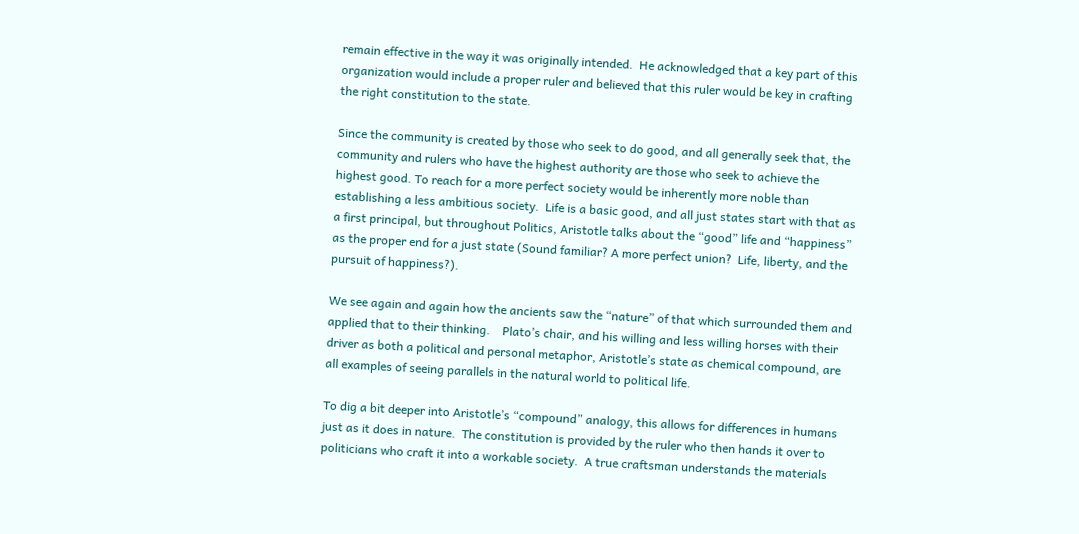remain effective in the way it was originally intended.  He acknowledged that a key part of this organization would include a proper ruler and believed that this ruler would be key in crafting the right constitution to the state.

Since the community is created by those who seek to do good, and all generally seek that, the community and rulers who have the highest authority are those who seek to achieve the highest good. To reach for a more perfect society would be inherently more noble than establishing a less ambitious society.  Life is a basic good, and all just states start with that as a first principal, but throughout Politics, Aristotle talks about the “good” life and “happiness” as the proper end for a just state (Sound familiar? A more perfect union?  Life, liberty, and the pursuit of happiness?).

We see again and again how the ancients saw the “nature” of that which surrounded them and applied that to their thinking.    Plato’s chair, and his willing and less willing horses with their driver as both a political and personal metaphor, Aristotle’s state as chemical compound, are all examples of seeing parallels in the natural world to political life.

To dig a bit deeper into Aristotle’s “compound” analogy, this allows for differences in humans just as it does in nature.  The constitution is provided by the ruler who then hands it over to politicians who craft it into a workable society.  A true craftsman understands the materials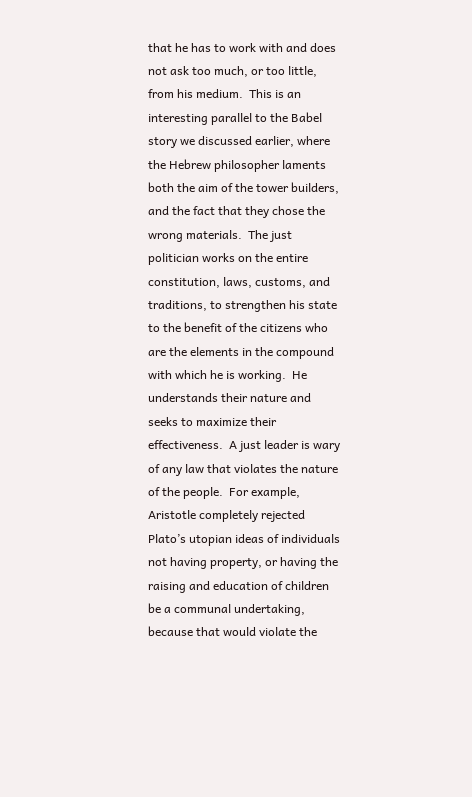that he has to work with and does not ask too much, or too little, from his medium.  This is an interesting parallel to the Babel story we discussed earlier, where the Hebrew philosopher laments both the aim of the tower builders, and the fact that they chose the wrong materials.  The just politician works on the entire constitution, laws, customs, and traditions, to strengthen his state to the benefit of the citizens who are the elements in the compound with which he is working.  He understands their nature and seeks to maximize their effectiveness.  A just leader is wary of any law that violates the nature of the people.  For example, Aristotle completely rejected Plato’s utopian ideas of individuals not having property, or having the raising and education of children be a communal undertaking, because that would violate the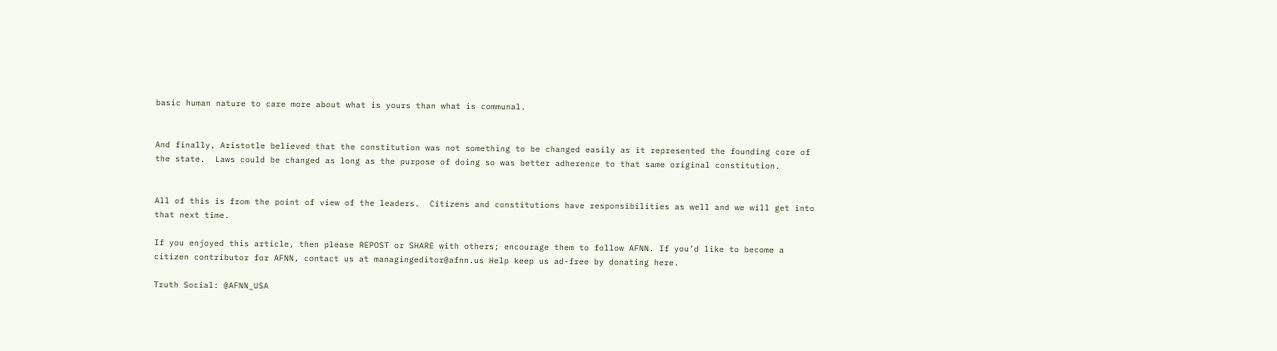basic human nature to care more about what is yours than what is communal.


And finally, Aristotle believed that the constitution was not something to be changed easily as it represented the founding core of the state.  Laws could be changed as long as the purpose of doing so was better adherence to that same original constitution.


All of this is from the point of view of the leaders.  Citizens and constitutions have responsibilities as well and we will get into that next time.

If you enjoyed this article, then please REPOST or SHARE with others; encourage them to follow AFNN. If you’d like to become a citizen contributor for AFNN, contact us at managingeditor@afnn.us Help keep us ad-free by donating here.

Truth Social: @AFNN_USA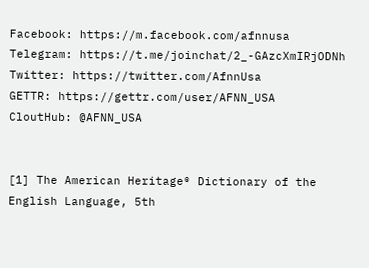Facebook: https://m.facebook.com/afnnusa
Telegram: https://t.me/joinchat/2_-GAzcXmIRjODNh
Twitter: https://twitter.com/AfnnUsa
GETTR: https://gettr.com/user/AFNN_USA
CloutHub: @AFNN_USA


[1] The American Heritage® Dictionary of the English Language, 5th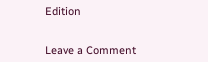Edition


Leave a Comment